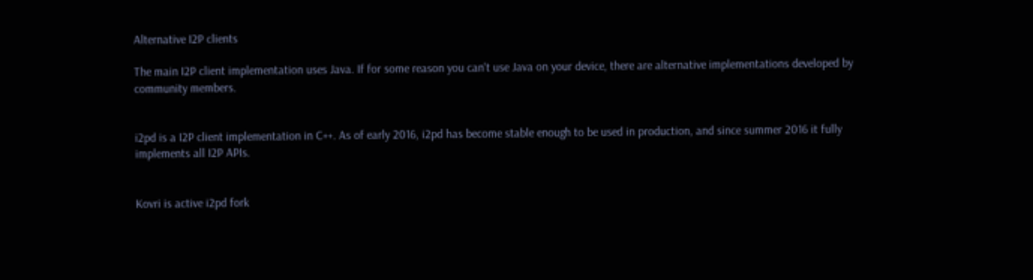Alternative I2P clients

The main I2P client implementation uses Java. If for some reason you can't use Java on your device, there are alternative implementations developed by community members.


i2pd is a I2P client implementation in C++. As of early 2016, i2pd has become stable enough to be used in production, and since summer 2016 it fully implements all I2P APIs.


Kovri is active i2pd fork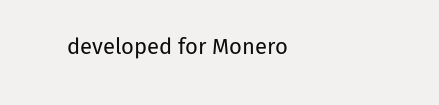developed for Monero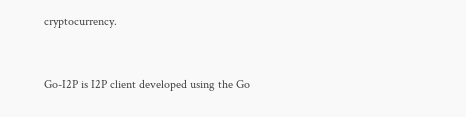cryptocurrency.


Go-I2P is I2P client developed using the Go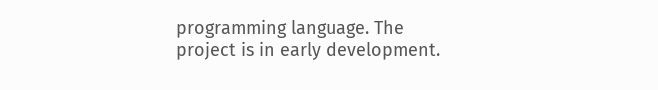programming language. The project is in early development.